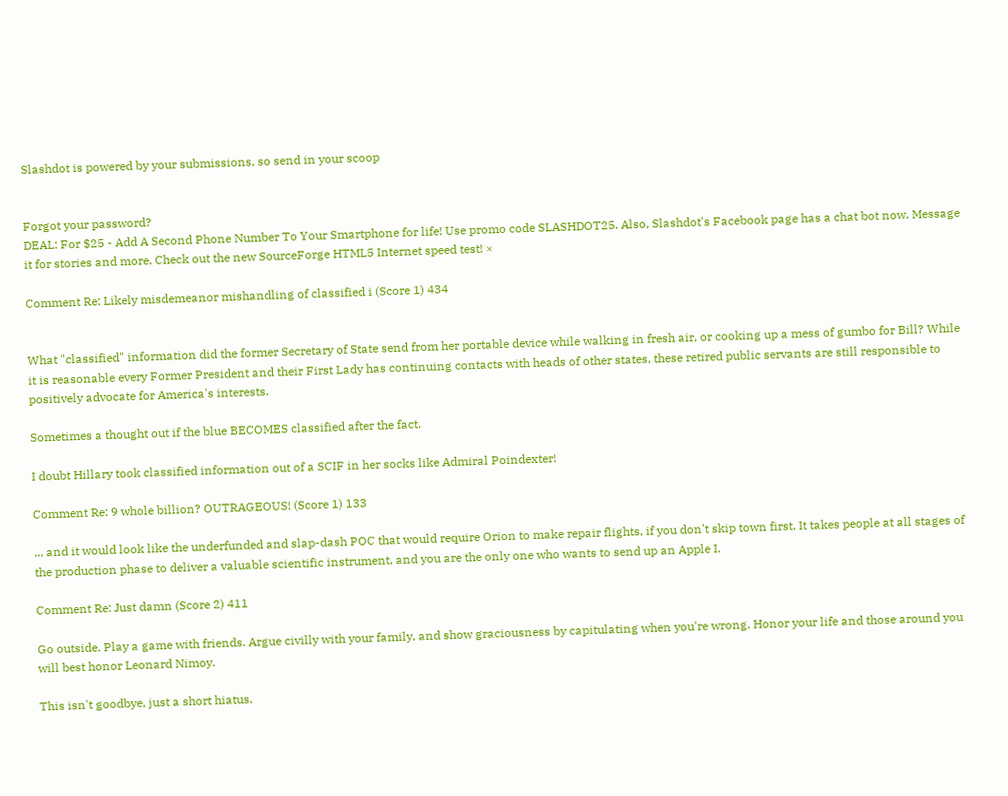Slashdot is powered by your submissions, so send in your scoop


Forgot your password?
DEAL: For $25 - Add A Second Phone Number To Your Smartphone for life! Use promo code SLASHDOT25. Also, Slashdot's Facebook page has a chat bot now. Message it for stories and more. Check out the new SourceForge HTML5 Internet speed test! ×

Comment Re: Likely misdemeanor mishandling of classified i (Score 1) 434


What "classified" information did the former Secretary of State send from her portable device while walking in fresh air, or cooking up a mess of gumbo for Bill? While it is reasonable every Former President and their First Lady has continuing contacts with heads of other states, these retired public servants are still responsible to positively advocate for America's interests.

Sometimes a thought out if the blue BECOMES classified after the fact.

I doubt Hillary took classified information out of a SCIF in her socks like Admiral Poindexter!

Comment Re: 9 whole billion? OUTRAGEOUS! (Score 1) 133

... and it would look like the underfunded and slap-dash POC that would require Orion to make repair flights, if you don't skip town first. It takes people at all stages of the production phase to deliver a valuable scientific instrument, and you are the only one who wants to send up an Apple I.

Comment Re: Just damn (Score 2) 411

Go outside. Play a game with friends. Argue civilly with your family, and show graciousness by capitulating when you're wrong. Honor your life and those around you will best honor Leonard Nimoy.

This isn't goodbye, just a short hiatus.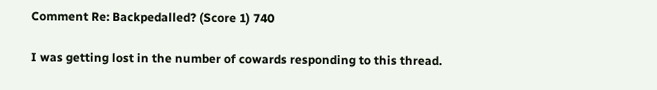Comment Re: Backpedalled? (Score 1) 740

I was getting lost in the number of cowards responding to this thread.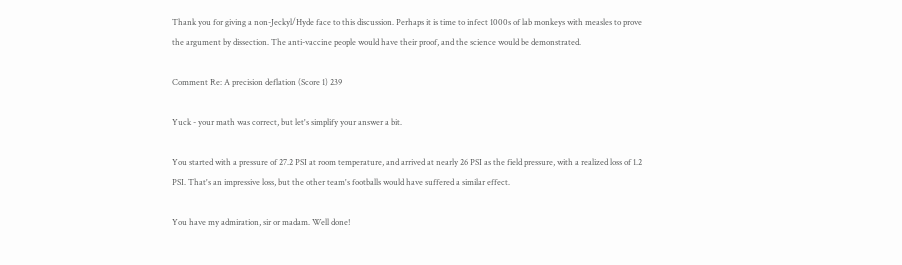Thank you for giving a non-Jeckyl/Hyde face to this discussion. Perhaps it is time to infect 1000s of lab monkeys with measles to prove the argument by dissection. The anti-vaccine people would have their proof, and the science would be demonstrated.

Comment Re: A precision deflation (Score 1) 239

Yuck - your math was correct, but let's simplify your answer a bit.

You started with a pressure of 27.2 PSI at room temperature, and arrived at nearly 26 PSI as the field pressure, with a realized loss of 1.2 PSI. That's an impressive loss, but the other team's footballs would have suffered a similar effect.

You have my admiration, sir or madam. Well done!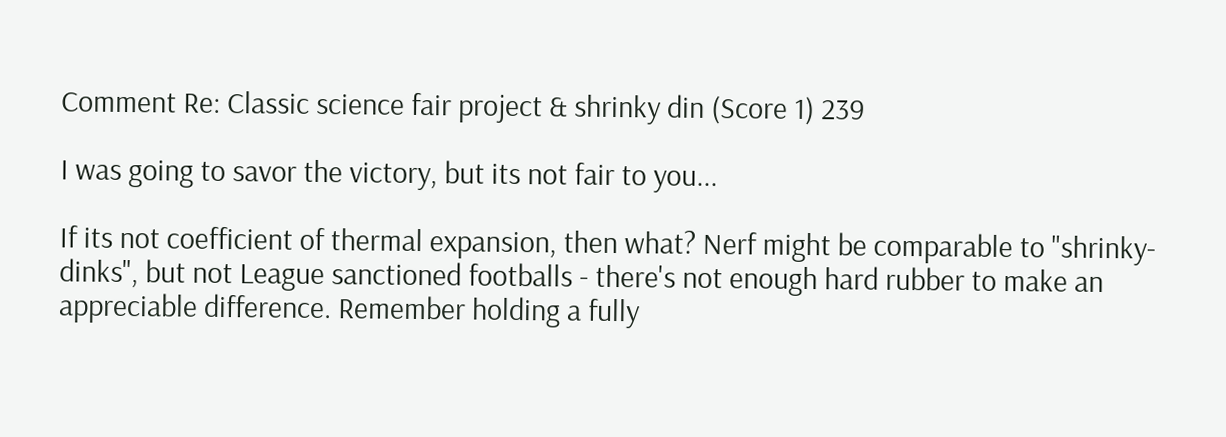Comment Re: Classic science fair project & shrinky din (Score 1) 239

I was going to savor the victory, but its not fair to you...

If its not coefficient of thermal expansion, then what? Nerf might be comparable to "shrinky-dinks", but not League sanctioned footballs - there's not enough hard rubber to make an appreciable difference. Remember holding a fully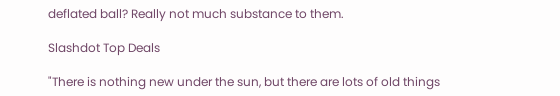deflated ball? Really not much substance to them.

Slashdot Top Deals

"There is nothing new under the sun, but there are lots of old things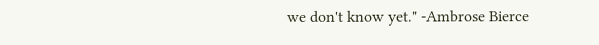we don't know yet." -Ambrose Bierce